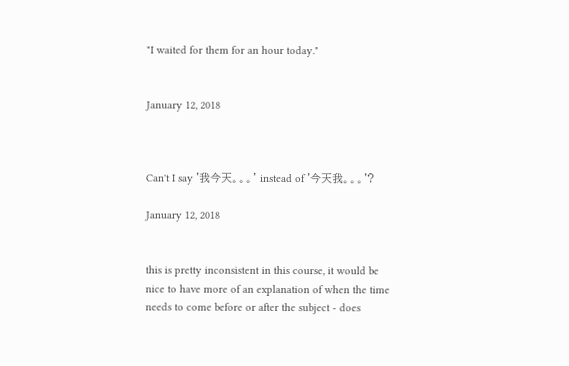"I waited for them for an hour today."


January 12, 2018



Can't I say '我今天。。。' instead of '今天我。。。'?

January 12, 2018


this is pretty inconsistent in this course, it would be nice to have more of an explanation of when the time needs to come before or after the subject - does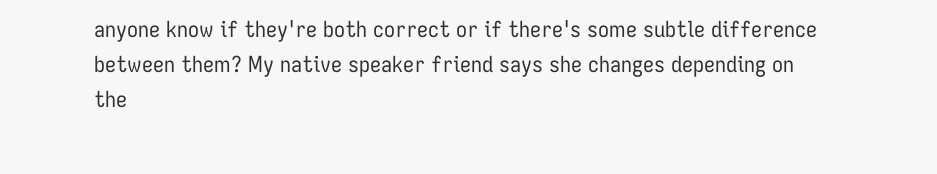anyone know if they're both correct or if there's some subtle difference between them? My native speaker friend says she changes depending on the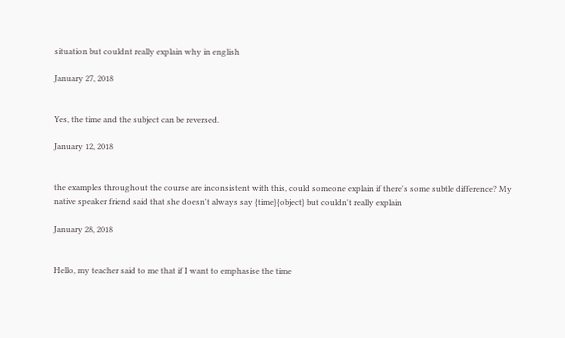situation but couldnt really explain why in english

January 27, 2018


Yes, the time and the subject can be reversed.

January 12, 2018


the examples throughout the course are inconsistent with this, could someone explain if there's some subtle difference? My native speaker friend said that she doesn't always say {time}{object} but couldn't really explain

January 28, 2018


Hello, my teacher said to me that if I want to emphasise the time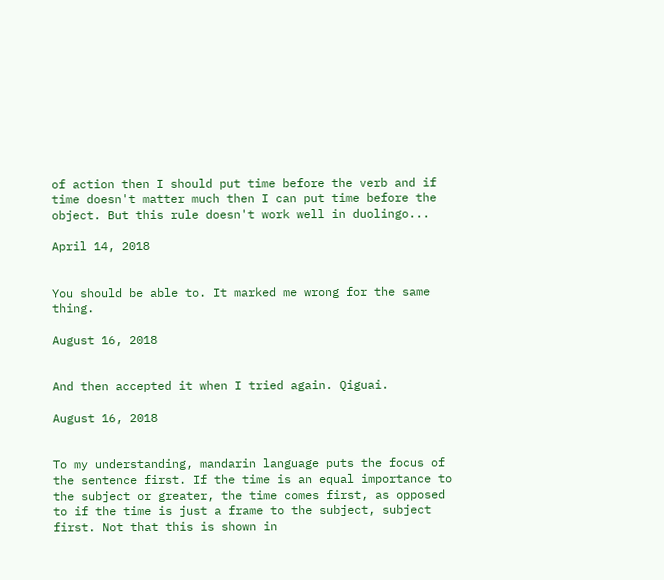of action then I should put time before the verb and if time doesn't matter much then I can put time before the object. But this rule doesn't work well in duolingo...

April 14, 2018


You should be able to. It marked me wrong for the same thing.

August 16, 2018


And then accepted it when I tried again. Qiguai.

August 16, 2018


To my understanding, mandarin language puts the focus of the sentence first. If the time is an equal importance to the subject or greater, the time comes first, as opposed to if the time is just a frame to the subject, subject first. Not that this is shown in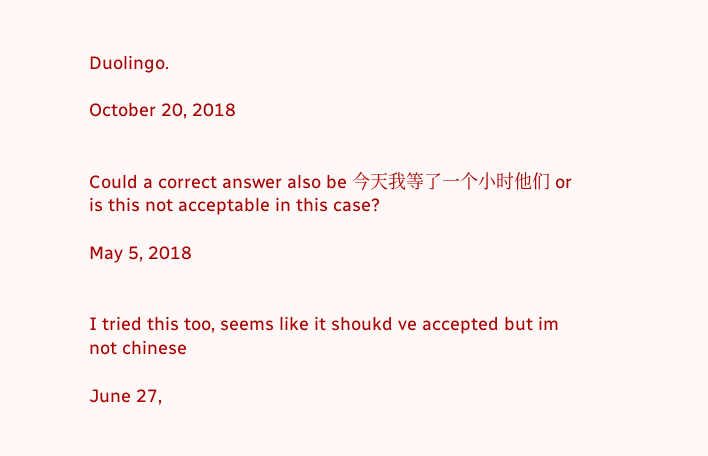Duolingo.

October 20, 2018


Could a correct answer also be 今天我等了一个小时他们 or is this not acceptable in this case?

May 5, 2018


I tried this too, seems like it shoukd ve accepted but im not chinese

June 27,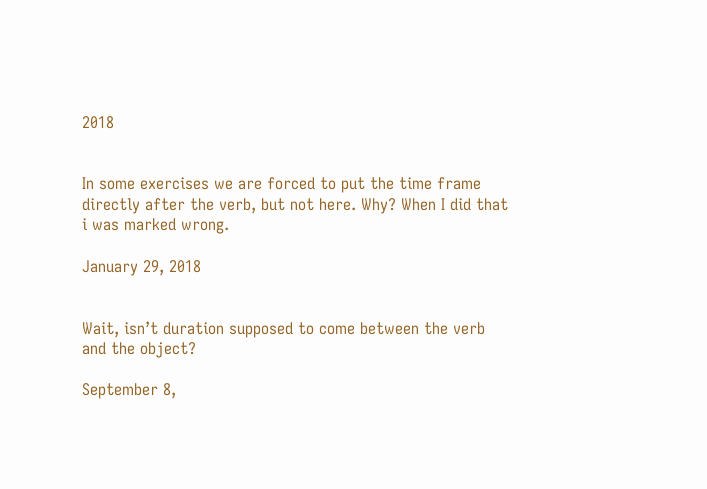2018


In some exercises we are forced to put the time frame directly after the verb, but not here. Why? When I did that i was marked wrong.

January 29, 2018


Wait, isn’t duration supposed to come between the verb and the object?

September 8,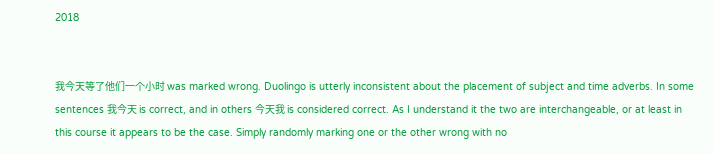2018


我今天等了他们一个小时 was marked wrong. Duolingo is utterly inconsistent about the placement of subject and time adverbs. In some sentences 我今天 is correct, and in others 今天我 is considered correct. As I understand it the two are interchangeable, or at least in this course it appears to be the case. Simply randomly marking one or the other wrong with no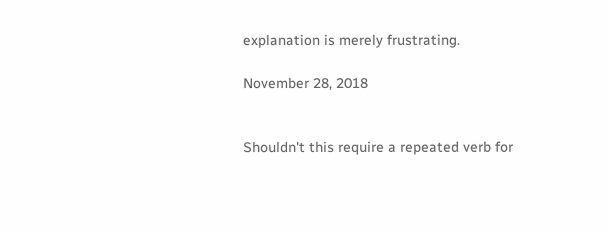explanation is merely frustrating.

November 28, 2018


Shouldn't this require a repeated verb for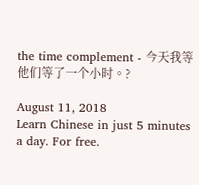the time complement - 今天我等他们等了一个小时。?

August 11, 2018
Learn Chinese in just 5 minutes a day. For free.